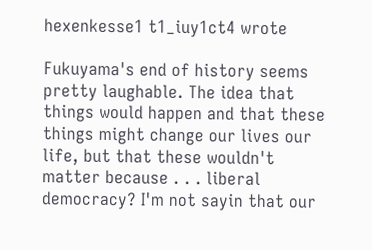hexenkesse1 t1_iuy1ct4 wrote

Fukuyama's end of history seems pretty laughable. The idea that things would happen and that these things might change our lives our life, but that these wouldn't matter because . . . liberal democracy? I'm not sayin that our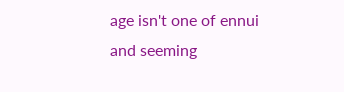age isn't one of ennui and seeming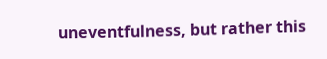uneventfulness, but rather this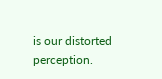is our distorted perception.